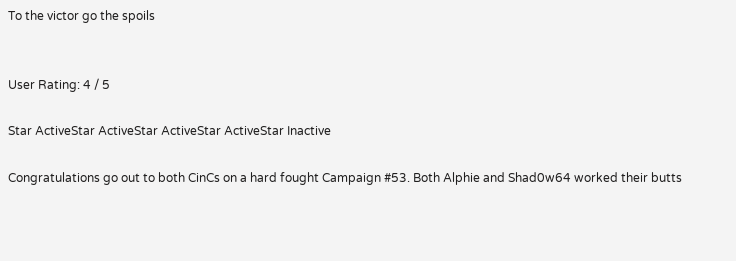To the victor go the spoils


User Rating: 4 / 5

Star ActiveStar ActiveStar ActiveStar ActiveStar Inactive

Congratulations go out to both CinCs on a hard fought Campaign #53. Both Alphie and Shad0w64 worked their butts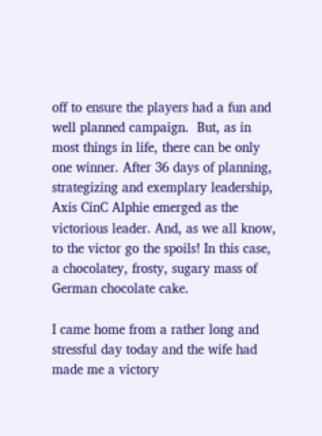off to ensure the players had a fun and well planned campaign.  But, as in most things in life, there can be only one winner. After 36 days of planning, strategizing and exemplary leadership, Axis CinC Alphie emerged as the victorious leader. And, as we all know, to the victor go the spoils! In this case, a chocolatey, frosty, sugary mass of German chocolate cake.

I came home from a rather long and stressful day today and the wife had made me a victory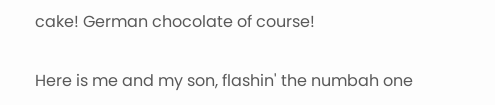cake! German chocolate of course!

Here is me and my son, flashin' the numbah one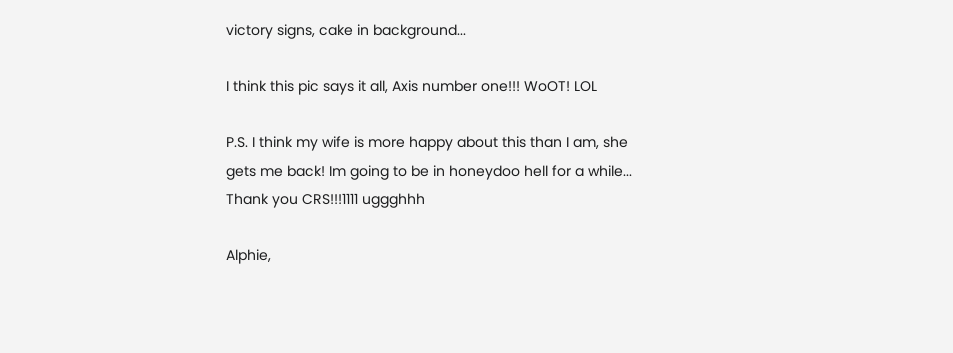victory signs, cake in background...

I think this pic says it all, Axis number one!!! WoOT! LOL

P.S. I think my wife is more happy about this than I am, she gets me back! Im going to be in honeydoo hell for a while... Thank you CRS!!!1111 uggghhh

Alphie,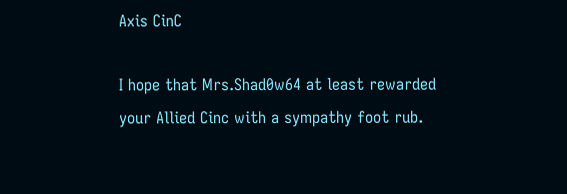Axis CinC

I hope that Mrs.Shad0w64 at least rewarded your Allied Cinc with a sympathy foot rub.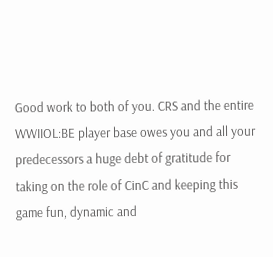Good work to both of you. CRS and the entire WWIIOL:BE player base owes you and all your predecessors a huge debt of gratitude for taking on the role of CinC and keeping this game fun, dynamic and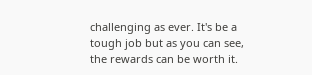challenging as ever. It's be a tough job but as you can see, the rewards can be worth it.